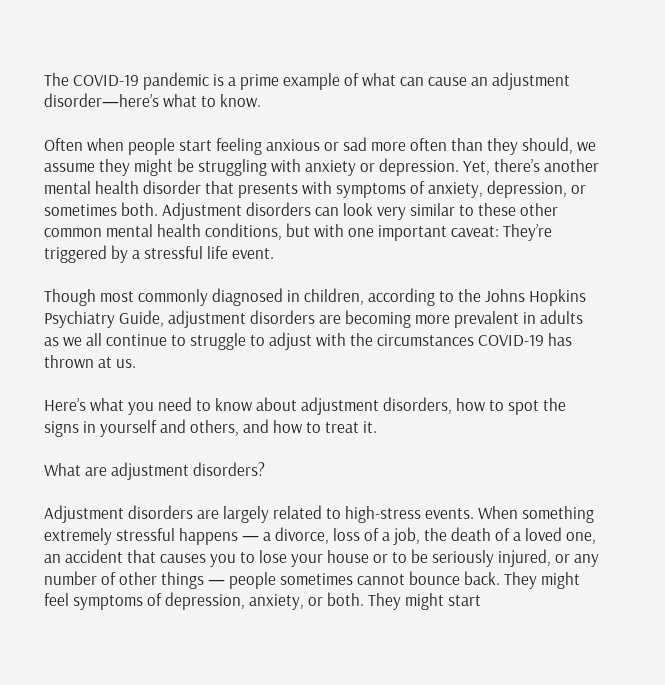The COVID-19 pandemic is a prime example of what can cause an adjustment disorder—here’s what to know.

Often when people start feeling anxious or sad more often than they should, we assume they might be struggling with anxiety or depression. Yet, there’s another mental health disorder that presents with symptoms of anxiety, depression, or sometimes both. Adjustment disorders can look very similar to these other common mental health conditions, but with one important caveat: They’re triggered by a stressful life event.

Though most commonly diagnosed in children, according to the Johns Hopkins Psychiatry Guide, adjustment disorders are becoming more prevalent in adults as we all continue to struggle to adjust with the circumstances COVID-19 has thrown at us.

Here’s what you need to know about adjustment disorders, how to spot the signs in yourself and others, and how to treat it.

What are adjustment disorders?

Adjustment disorders are largely related to high-stress events. When something extremely stressful happens — a divorce, loss of a job, the death of a loved one, an accident that causes you to lose your house or to be seriously injured, or any number of other things — people sometimes cannot bounce back. They might feel symptoms of depression, anxiety, or both. They might start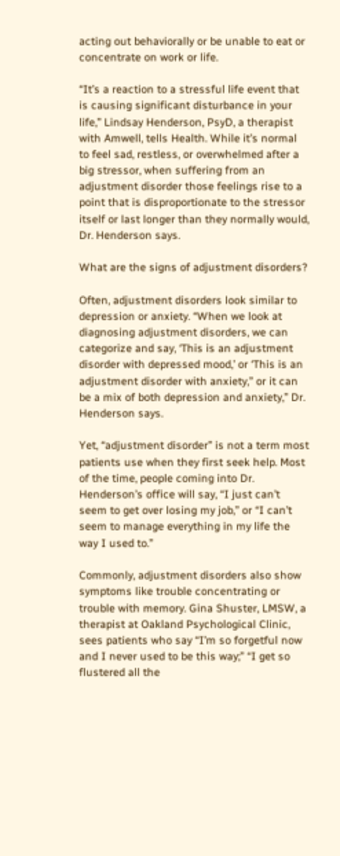acting out behaviorally or be unable to eat or concentrate on work or life.

“It’s a reaction to a stressful life event that is causing significant disturbance in your life,” Lindsay Henderson, PsyD, a therapist with Amwell, tells Health. While it’s normal to feel sad, restless, or overwhelmed after a big stressor, when suffering from an adjustment disorder those feelings rise to a point that is disproportionate to the stressor itself or last longer than they normally would, Dr. Henderson says.

What are the signs of adjustment disorders?

Often, adjustment disorders look similar to depression or anxiety. “When we look at diagnosing adjustment disorders, we can categorize and say, ‘This is an adjustment disorder with depressed mood,’ or ‘This is an adjustment disorder with anxiety,” or it can be a mix of both depression and anxiety,” Dr. Henderson says.

Yet, “adjustment disorder” is not a term most patients use when they first seek help. Most of the time, people coming into Dr. Henderson’s office will say, “I just can’t seem to get over losing my job,” or “I can’t seem to manage everything in my life the way I used to.”

Commonly, adjustment disorders also show symptoms like trouble concentrating or trouble with memory. Gina Shuster, LMSW, a therapist at Oakland Psychological Clinic, sees patients who say “I’m so forgetful now and I never used to be this way;” “I get so flustered all the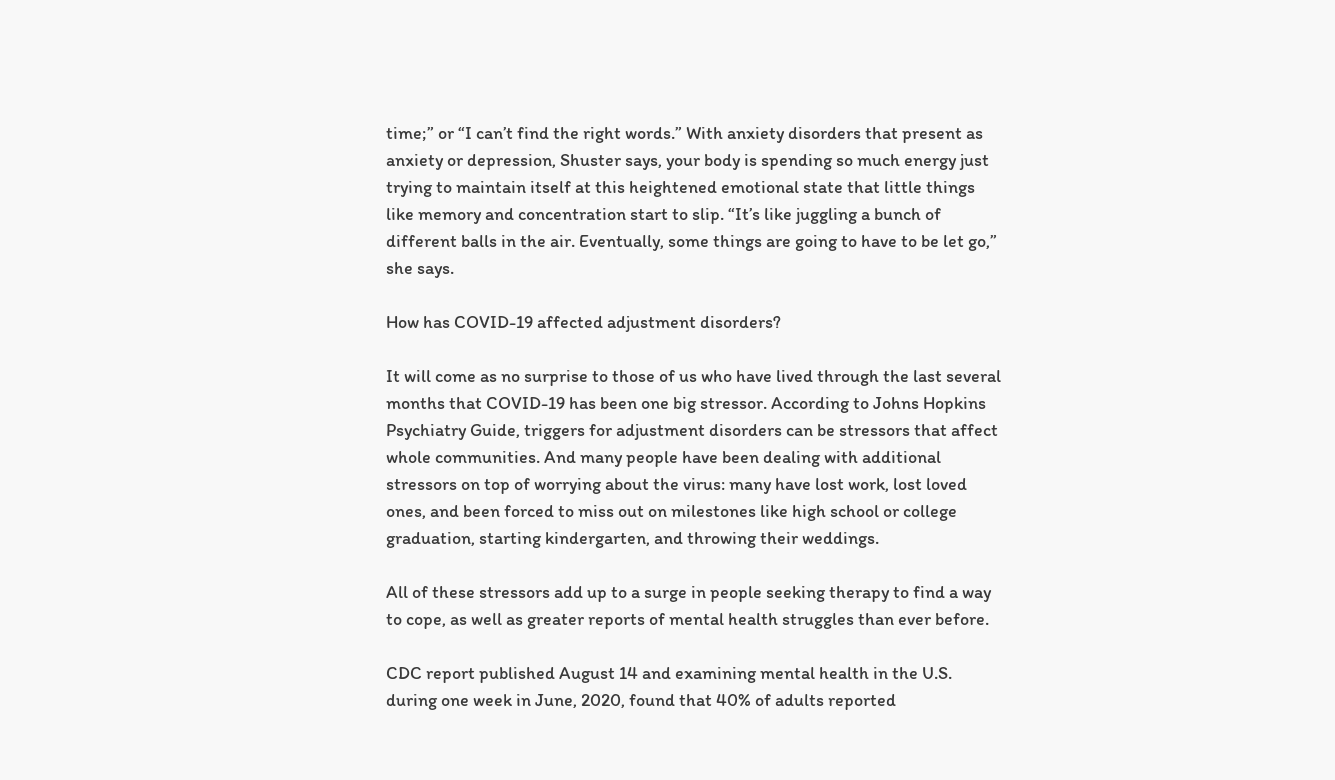time;” or “I can’t find the right words.” With anxiety disorders that present as anxiety or depression, Shuster says, your body is spending so much energy just trying to maintain itself at this heightened emotional state that little things like memory and concentration start to slip. “It’s like juggling a bunch of different balls in the air. Eventually, some things are going to have to be let go,” she says.

How has COVID-19 affected adjustment disorders?

It will come as no surprise to those of us who have lived through the last several months that COVID-19 has been one big stressor. According to Johns Hopkins Psychiatry Guide, triggers for adjustment disorders can be stressors that affect whole communities. And many people have been dealing with additional stressors on top of worrying about the virus: many have lost work, lost loved ones, and been forced to miss out on milestones like high school or college graduation, starting kindergarten, and throwing their weddings.

All of these stressors add up to a surge in people seeking therapy to find a way to cope, as well as greater reports of mental health struggles than ever before.

CDC report published August 14 and examining mental health in the U.S. during one week in June, 2020, found that 40% of adults reported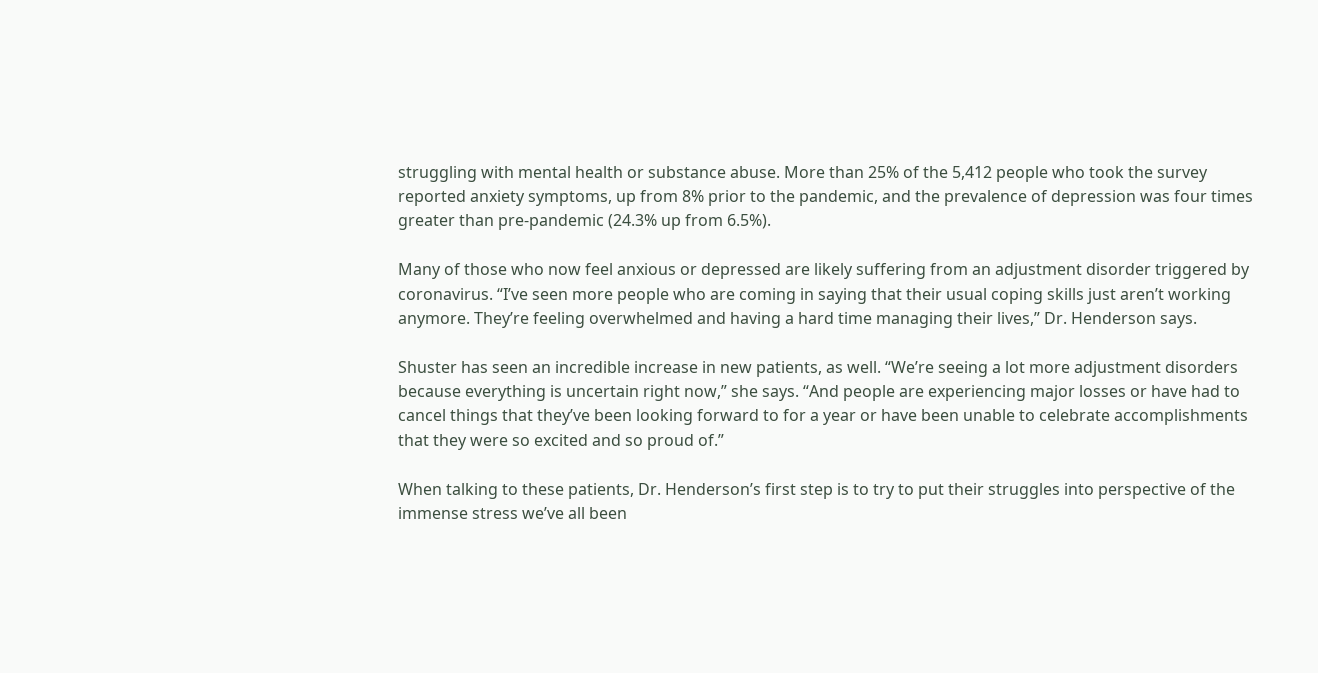struggling with mental health or substance abuse. More than 25% of the 5,412 people who took the survey reported anxiety symptoms, up from 8% prior to the pandemic, and the prevalence of depression was four times greater than pre-pandemic (24.3% up from 6.5%).

Many of those who now feel anxious or depressed are likely suffering from an adjustment disorder triggered by coronavirus. “I’ve seen more people who are coming in saying that their usual coping skills just aren’t working anymore. They’re feeling overwhelmed and having a hard time managing their lives,” Dr. Henderson says.

Shuster has seen an incredible increase in new patients, as well. “We’re seeing a lot more adjustment disorders because everything is uncertain right now,” she says. “And people are experiencing major losses or have had to cancel things that they’ve been looking forward to for a year or have been unable to celebrate accomplishments that they were so excited and so proud of.”

When talking to these patients, Dr. Henderson’s first step is to try to put their struggles into perspective of the immense stress we’ve all been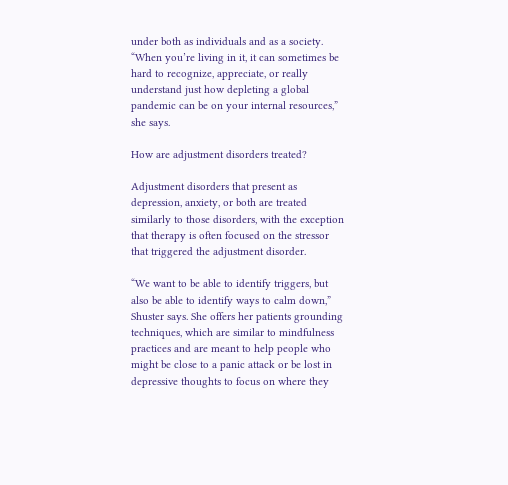under both as individuals and as a society. “When you’re living in it, it can sometimes be hard to recognize, appreciate, or really understand just how depleting a global pandemic can be on your internal resources,” she says.

How are adjustment disorders treated?

Adjustment disorders that present as depression, anxiety, or both are treated similarly to those disorders, with the exception that therapy is often focused on the stressor that triggered the adjustment disorder.

“We want to be able to identify triggers, but also be able to identify ways to calm down,” Shuster says. She offers her patients grounding techniques, which are similar to mindfulness practices and are meant to help people who might be close to a panic attack or be lost in depressive thoughts to focus on where they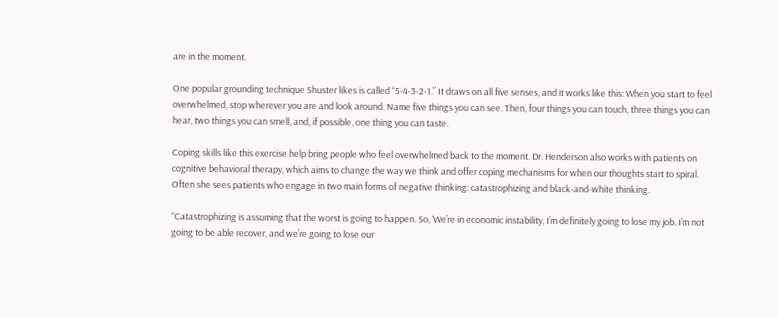are in the moment.

One popular grounding technique Shuster likes is called “5-4-3-2-1.” It draws on all five senses, and it works like this: When you start to feel overwhelmed, stop wherever you are and look around. Name five things you can see. Then, four things you can touch, three things you can hear, two things you can smell, and, if possible, one thing you can taste.

Coping skills like this exercise help bring people who feel overwhelmed back to the moment. Dr. Henderson also works with patients on cognitive behavioral therapy, which aims to change the way we think and offer coping mechanisms for when our thoughts start to spiral. Often she sees patients who engage in two main forms of negative thinking: catastrophizing and black-and-white thinking.

“Catastrophizing is assuming that the worst is going to happen. So, ‘We’re in economic instability, I’m definitely going to lose my job. I’m not going to be able recover, and we’re going to lose our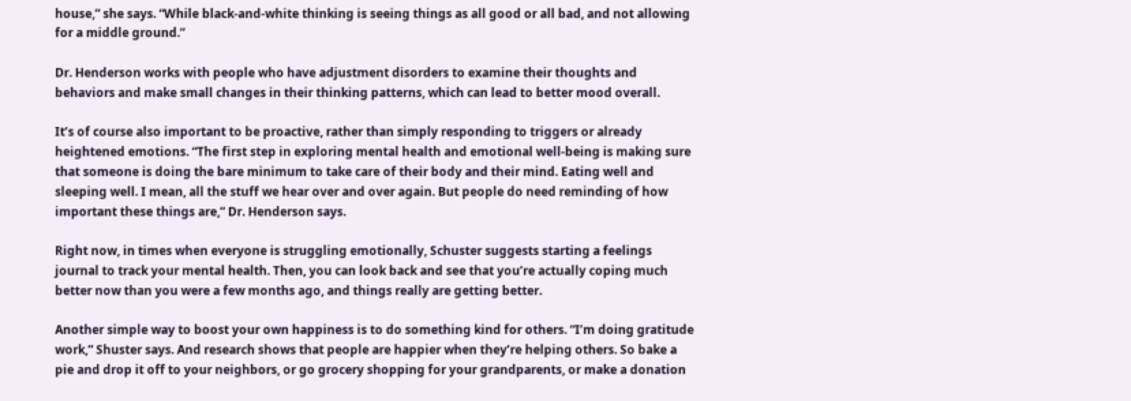house,” she says. “While black-and-white thinking is seeing things as all good or all bad, and not allowing for a middle ground.”

Dr. Henderson works with people who have adjustment disorders to examine their thoughts and behaviors and make small changes in their thinking patterns, which can lead to better mood overall.

It’s of course also important to be proactive, rather than simply responding to triggers or already heightened emotions. “The first step in exploring mental health and emotional well-being is making sure that someone is doing the bare minimum to take care of their body and their mind. Eating well and sleeping well. I mean, all the stuff we hear over and over again. But people do need reminding of how important these things are,” Dr. Henderson says.

Right now, in times when everyone is struggling emotionally, Schuster suggests starting a feelings journal to track your mental health. Then, you can look back and see that you’re actually coping much better now than you were a few months ago, and things really are getting better.

Another simple way to boost your own happiness is to do something kind for others. “I’m doing gratitude work,” Shuster says. And research shows that people are happier when they’re helping others. So bake a pie and drop it off to your neighbors, or go grocery shopping for your grandparents, or make a donation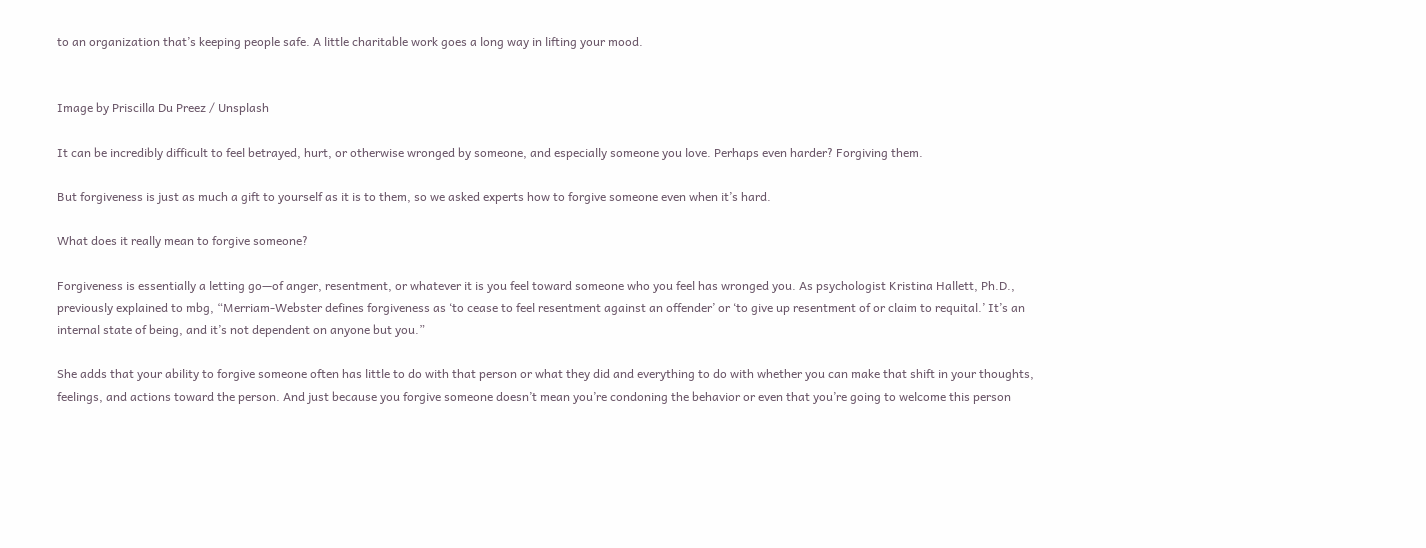to an organization that’s keeping people safe. A little charitable work goes a long way in lifting your mood.


Image by Priscilla Du Preez / Unsplash

It can be incredibly difficult to feel betrayed, hurt, or otherwise wronged by someone, and especially someone you love. Perhaps even harder? Forgiving them.

But forgiveness is just as much a gift to yourself as it is to them, so we asked experts how to forgive someone even when it’s hard.

What does it really mean to forgive someone?

Forgiveness is essentially a letting go—of anger, resentment, or whatever it is you feel toward someone who you feel has wronged you. As psychologist Kristina Hallett, Ph.D., previously explained to mbg, “Merriam-Webster defines forgiveness as ‘to cease to feel resentment against an offender’ or ‘to give up resentment of or claim to requital.’ It’s an internal state of being, and it’s not dependent on anyone but you.”

She adds that your ability to forgive someone often has little to do with that person or what they did and everything to do with whether you can make that shift in your thoughts, feelings, and actions toward the person. And just because you forgive someone doesn’t mean you’re condoning the behavior or even that you’re going to welcome this person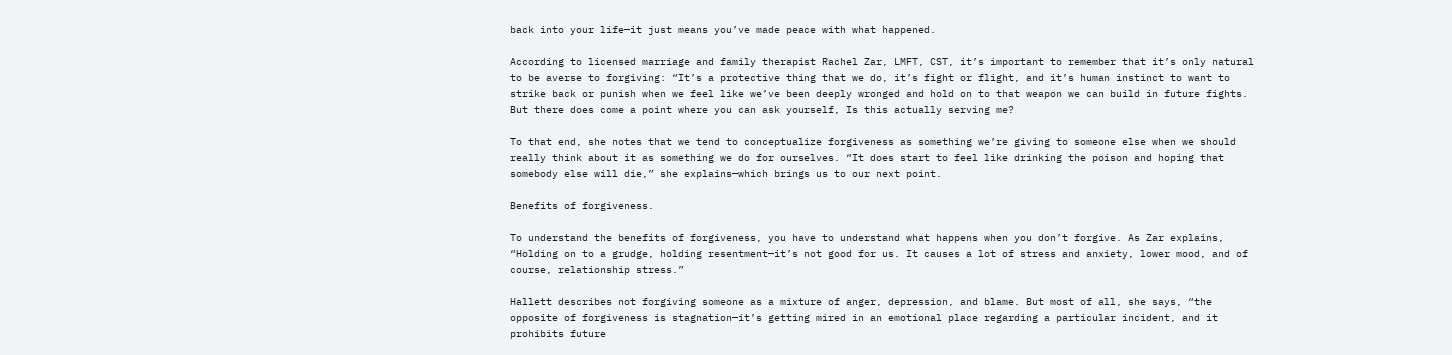back into your life—it just means you’ve made peace with what happened.

According to licensed marriage and family therapist Rachel Zar, LMFT, CST, it’s important to remember that it’s only natural to be averse to forgiving: “It’s a protective thing that we do, it’s fight or flight, and it’s human instinct to want to strike back or punish when we feel like we’ve been deeply wronged and hold on to that weapon we can build in future fights. But there does come a point where you can ask yourself, Is this actually serving me?

To that end, she notes that we tend to conceptualize forgiveness as something we’re giving to someone else when we should really think about it as something we do for ourselves. “It does start to feel like drinking the poison and hoping that somebody else will die,” she explains—which brings us to our next point.

Benefits of forgiveness.

To understand the benefits of forgiveness, you have to understand what happens when you don’t forgive. As Zar explains, “Holding on to a grudge, holding resentment—it’s not good for us. It causes a lot of stress and anxiety, lower mood, and of course, relationship stress.”

Hallett describes not forgiving someone as a mixture of anger, depression, and blame. But most of all, she says, “the opposite of forgiveness is stagnation—it’s getting mired in an emotional place regarding a particular incident, and it prohibits future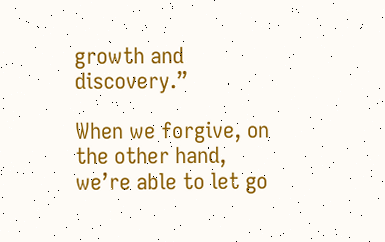growth and discovery.”

When we forgive, on the other hand, we’re able to let go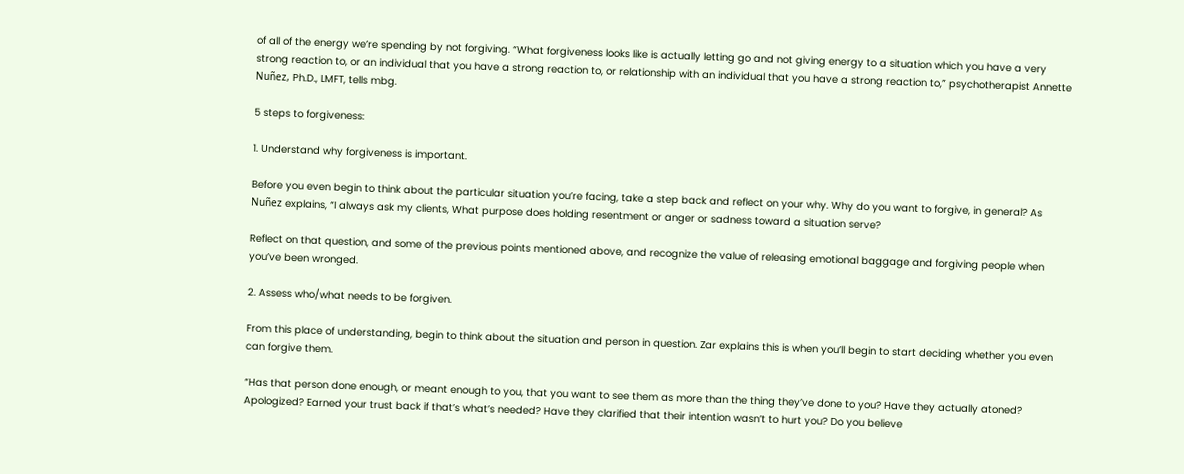of all of the energy we’re spending by not forgiving. “What forgiveness looks like is actually letting go and not giving energy to a situation which you have a very strong reaction to, or an individual that you have a strong reaction to, or relationship with an individual that you have a strong reaction to,” psychotherapist Annette Nuñez, Ph.D., LMFT, tells mbg.

5 steps to forgiveness:

1. Understand why forgiveness is important.

Before you even begin to think about the particular situation you’re facing, take a step back and reflect on your why. Why do you want to forgive, in general? As Nuñez explains, “I always ask my clients, What purpose does holding resentment or anger or sadness toward a situation serve?

Reflect on that question, and some of the previous points mentioned above, and recognize the value of releasing emotional baggage and forgiving people when you’ve been wronged.

2. Assess who/what needs to be forgiven.

From this place of understanding, begin to think about the situation and person in question. Zar explains this is when you’ll begin to start deciding whether you even can forgive them.

“Has that person done enough, or meant enough to you, that you want to see them as more than the thing they’ve done to you? Have they actually atoned? Apologized? Earned your trust back if that’s what’s needed? Have they clarified that their intention wasn’t to hurt you? Do you believe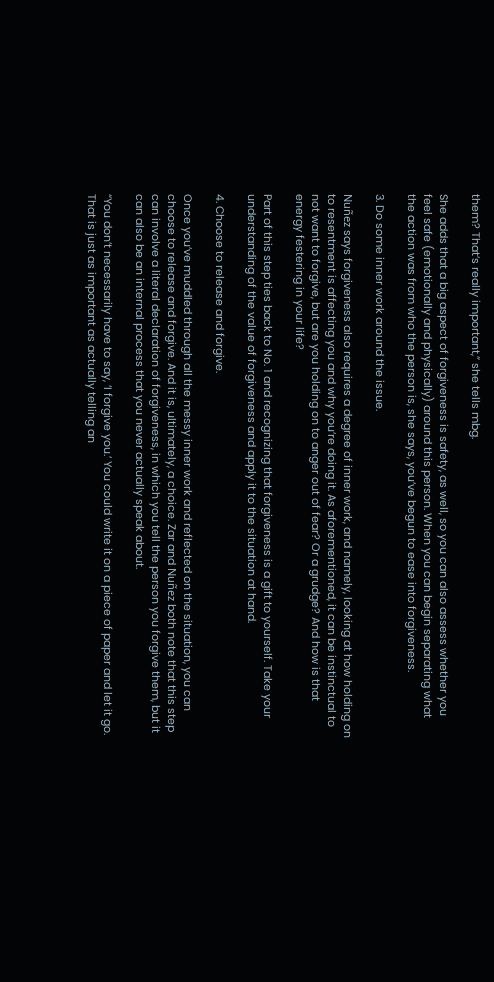them? That’s really important,” she tells mbg.

She adds that a big aspect of forgiveness is safety, as well, so you can also assess whether you feel safe (emotionally and physically) around this person. When you can begin separating what the action was from who the person is, she says, you’ve begun to ease into forgiveness.

3. Do some inner work around the issue.

Nuñez says forgiveness also requires a degree of inner work, and namely, looking at how holding on to resentment is affecting you and why you’re doing it. As aforementioned, it can be instinctual to not want to forgive, but are you holding on to anger out of fear? Or a grudge? And how is that energy festering in your life?

Part of this step ties back to No. 1 and recognizing that forgiveness is a gift to yourself. Take your understanding of the value of forgiveness and apply it to the situation at hand.

4. Choose to release and forgive.

Once you’ve muddled through all the messy inner work and reflected on the situation, you can choose to release and forgive. And it is, ultimately, a choice. Zar and Nuñez both note that this step can involve a literal declaration of forgiveness, in which you tell the person you forgive them, but it can also be an internal process that you never actually speak about.

“You don’t necessarily have to say, ‘I forgive you.’ You could write it on a piece of paper and let it go. That is just as important as actually telling an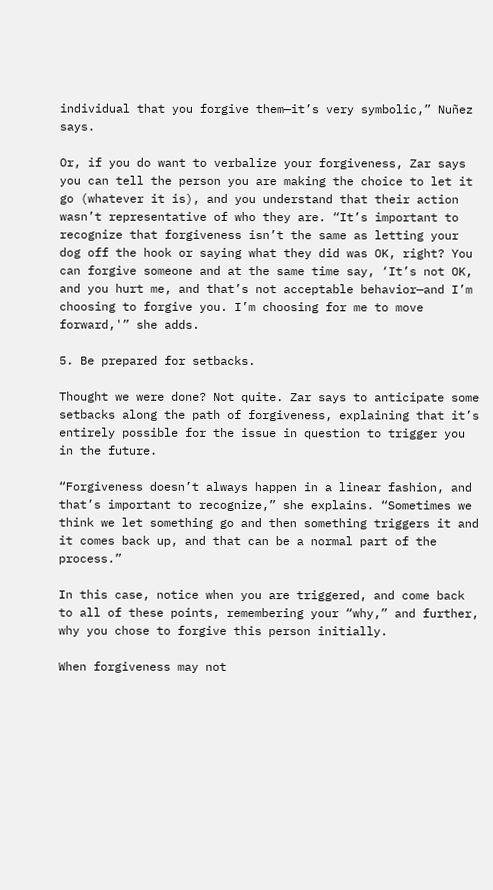individual that you forgive them—it’s very symbolic,” Nuñez says.

Or, if you do want to verbalize your forgiveness, Zar says you can tell the person you are making the choice to let it go (whatever it is), and you understand that their action wasn’t representative of who they are. “It’s important to recognize that forgiveness isn’t the same as letting your dog off the hook or saying what they did was OK, right? You can forgive someone and at the same time say, ‘It’s not OK, and you hurt me, and that’s not acceptable behavior—and I’m choosing to forgive you. I’m choosing for me to move forward,'” she adds.

5. Be prepared for setbacks.

Thought we were done? Not quite. Zar says to anticipate some setbacks along the path of forgiveness, explaining that it’s entirely possible for the issue in question to trigger you in the future.

“Forgiveness doesn’t always happen in a linear fashion, and that’s important to recognize,” she explains. “Sometimes we think we let something go and then something triggers it and it comes back up, and that can be a normal part of the process.”

In this case, notice when you are triggered, and come back to all of these points, remembering your “why,” and further, why you chose to forgive this person initially.

When forgiveness may not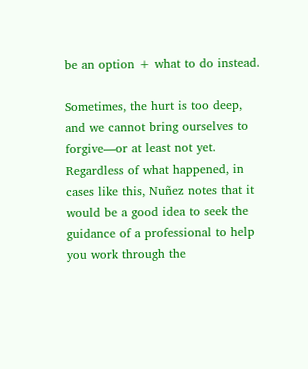be an option + what to do instead.

Sometimes, the hurt is too deep, and we cannot bring ourselves to forgive—or at least not yet. Regardless of what happened, in cases like this, Nuñez notes that it would be a good idea to seek the guidance of a professional to help you work through the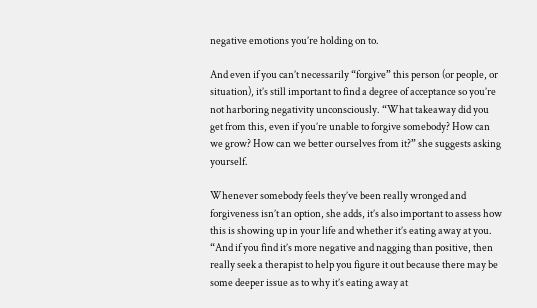negative emotions you’re holding on to.

And even if you can’t necessarily “forgive” this person (or people, or situation), it’s still important to find a degree of acceptance so you’re not harboring negativity unconsciously. “What takeaway did you get from this, even if you’re unable to forgive somebody? How can we grow? How can we better ourselves from it?” she suggests asking yourself.

Whenever somebody feels they’ve been really wronged and forgiveness isn’t an option, she adds, it’s also important to assess how this is showing up in your life and whether it’s eating away at you. “And if you find it’s more negative and nagging than positive, then really seek a therapist to help you figure it out because there may be some deeper issue as to why it’s eating away at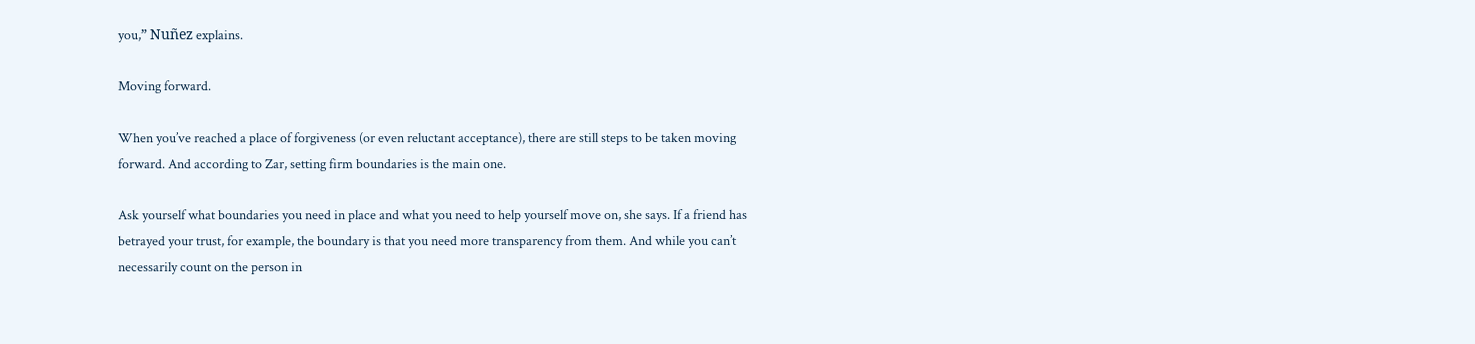you,” Nuñez explains.

Moving forward.

When you’ve reached a place of forgiveness (or even reluctant acceptance), there are still steps to be taken moving forward. And according to Zar, setting firm boundaries is the main one.

Ask yourself what boundaries you need in place and what you need to help yourself move on, she says. If a friend has betrayed your trust, for example, the boundary is that you need more transparency from them. And while you can’t necessarily count on the person in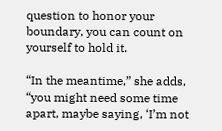question to honor your boundary, you can count on yourself to hold it.

“In the meantime,” she adds, “you might need some time apart, maybe saying, ‘I’m not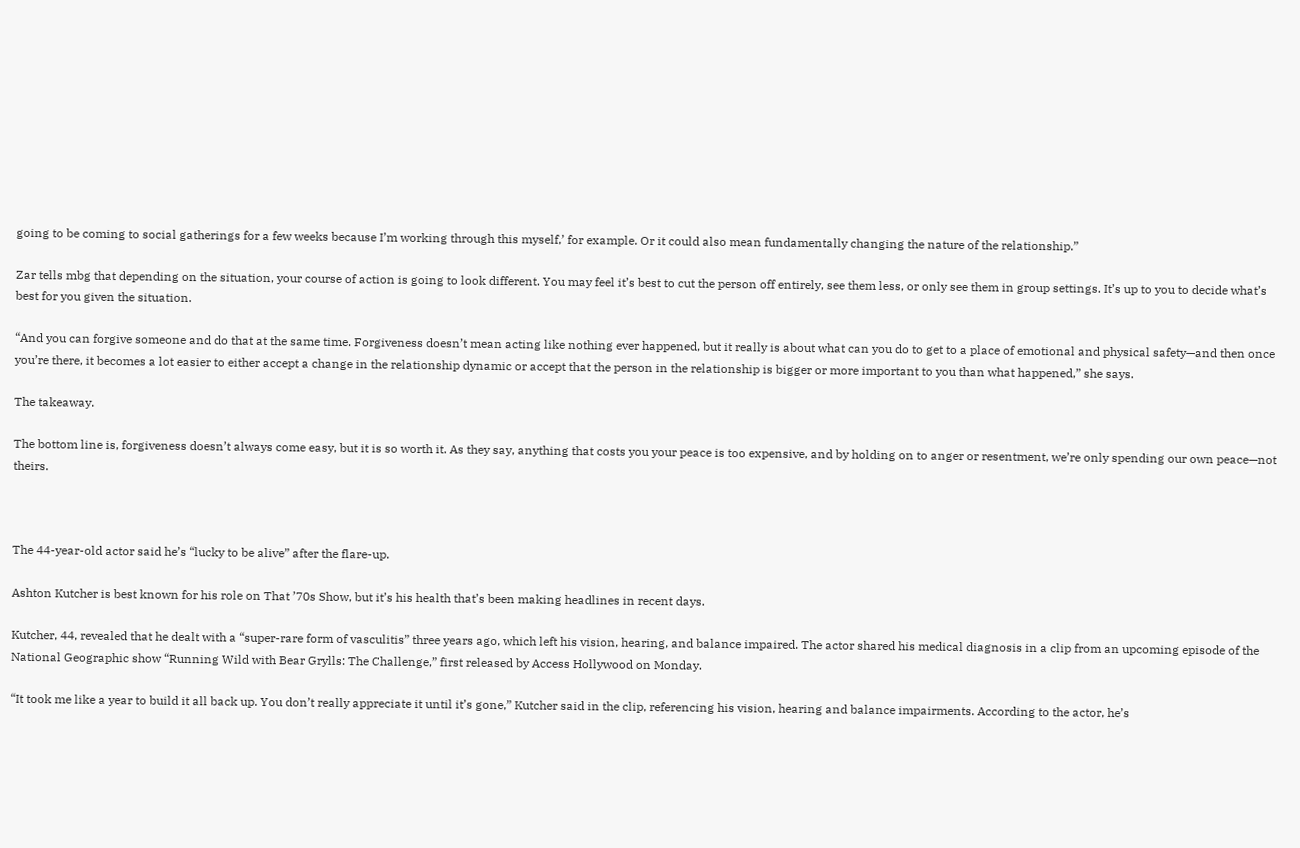going to be coming to social gatherings for a few weeks because I’m working through this myself,’ for example. Or it could also mean fundamentally changing the nature of the relationship.”

Zar tells mbg that depending on the situation, your course of action is going to look different. You may feel it’s best to cut the person off entirely, see them less, or only see them in group settings. It’s up to you to decide what’s best for you given the situation.

“And you can forgive someone and do that at the same time. Forgiveness doesn’t mean acting like nothing ever happened, but it really is about what can you do to get to a place of emotional and physical safety—and then once you’re there, it becomes a lot easier to either accept a change in the relationship dynamic or accept that the person in the relationship is bigger or more important to you than what happened,” she says.

The takeaway.

The bottom line is, forgiveness doesn’t always come easy, but it is so worth it. As they say, anything that costs you your peace is too expensive, and by holding on to anger or resentment, we’re only spending our own peace—not theirs.



The 44-year-old actor said he’s “lucky to be alive” after the flare-up.

Ashton Kutcher is best known for his role on That ’70s Show, but it’s his health that’s been making headlines in recent days.

Kutcher, 44, revealed that he dealt with a “super-rare form of vasculitis” three years ago, which left his vision, hearing, and balance impaired. The actor shared his medical diagnosis in a clip from an upcoming episode of the National Geographic show “Running Wild with Bear Grylls: The Challenge,” first released by Access Hollywood on Monday.

“It took me like a year to build it all back up. You don’t really appreciate it until it’s gone,” Kutcher said in the clip, referencing his vision, hearing and balance impairments. According to the actor, he’s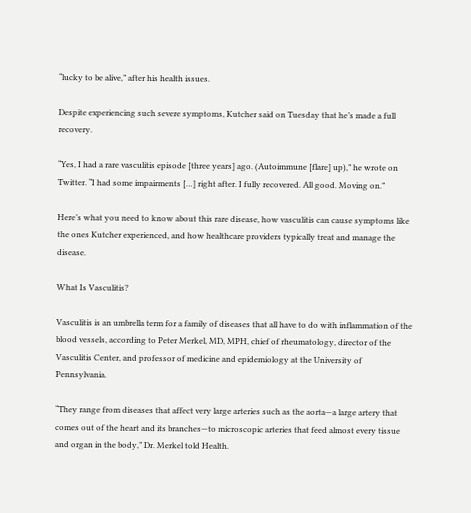“lucky to be alive,” after his health issues.

Despite experiencing such severe symptoms, Kutcher said on Tuesday that he’s made a full recovery.

“Yes, I had a rare vasculitis episode [three years] ago. (Autoimmune [flare] up),” he wrote on Twitter. “I had some impairments […] right after. I fully recovered. All good. Moving on.”

Here’s what you need to know about this rare disease, how vasculitis can cause symptoms like the ones Kutcher experienced, and how healthcare providers typically treat and manage the disease.

What Is Vasculitis?

Vasculitis is an umbrella term for a family of diseases that all have to do with inflammation of the blood vessels, according to Peter Merkel, MD, MPH, chief of rheumatology, director of the Vasculitis Center, and professor of medicine and epidemiology at the University of Pennsylvania.

“They range from diseases that affect very large arteries such as the aorta—a large artery that comes out of the heart and its branches—to microscopic arteries that feed almost every tissue and organ in the body,” Dr. Merkel told Health.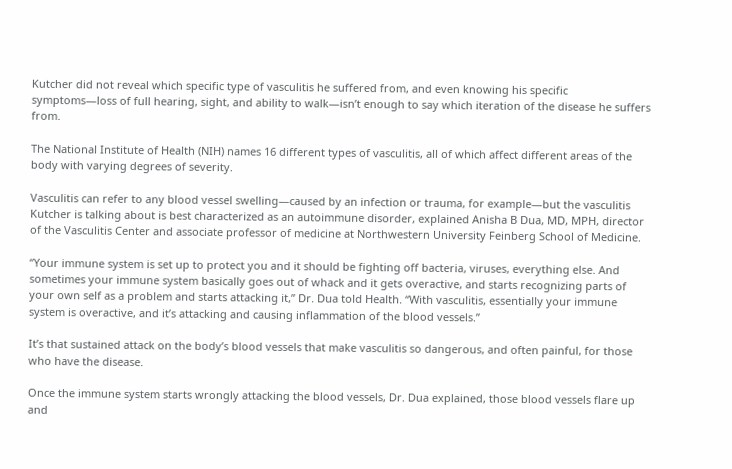Kutcher did not reveal which specific type of vasculitis he suffered from, and even knowing his specific symptoms—loss of full hearing, sight, and ability to walk—isn’t enough to say which iteration of the disease he suffers from.

The National Institute of Health (NIH) names 16 different types of vasculitis, all of which affect different areas of the body with varying degrees of severity.

Vasculitis can refer to any blood vessel swelling—caused by an infection or trauma, for example—but the vasculitis Kutcher is talking about is best characterized as an autoimmune disorder, explained Anisha B Dua, MD, MPH, director of the Vasculitis Center and associate professor of medicine at Northwestern University Feinberg School of Medicine.

“Your immune system is set up to protect you and it should be fighting off bacteria, viruses, everything else. And sometimes your immune system basically goes out of whack and it gets overactive, and starts recognizing parts of your own self as a problem and starts attacking it,” Dr. Dua told Health. “With vasculitis, essentially your immune system is overactive, and it’s attacking and causing inflammation of the blood vessels.”

It’s that sustained attack on the body’s blood vessels that make vasculitis so dangerous, and often painful, for those who have the disease.

Once the immune system starts wrongly attacking the blood vessels, Dr. Dua explained, those blood vessels flare up and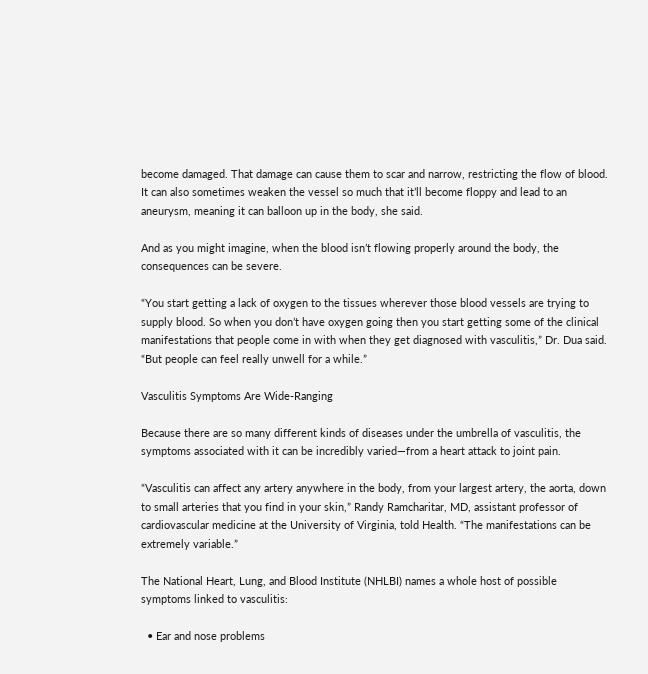become damaged. That damage can cause them to scar and narrow, restricting the flow of blood. It can also sometimes weaken the vessel so much that it’ll become floppy and lead to an aneurysm, meaning it can balloon up in the body, she said.

And as you might imagine, when the blood isn’t flowing properly around the body, the consequences can be severe.

“You start getting a lack of oxygen to the tissues wherever those blood vessels are trying to supply blood. So when you don’t have oxygen going then you start getting some of the clinical manifestations that people come in with when they get diagnosed with vasculitis,” Dr. Dua said. “But people can feel really unwell for a while.”

Vasculitis Symptoms Are Wide-Ranging

Because there are so many different kinds of diseases under the umbrella of vasculitis, the symptoms associated with it can be incredibly varied—from a heart attack to joint pain.

“Vasculitis can affect any artery anywhere in the body, from your largest artery, the aorta, down to small arteries that you find in your skin,” Randy Ramcharitar, MD, assistant professor of cardiovascular medicine at the University of Virginia, told Health. “The manifestations can be extremely variable.”

The National Heart, Lung, and Blood Institute (NHLBI) names a whole host of possible symptoms linked to vasculitis:

  • Ear and nose problems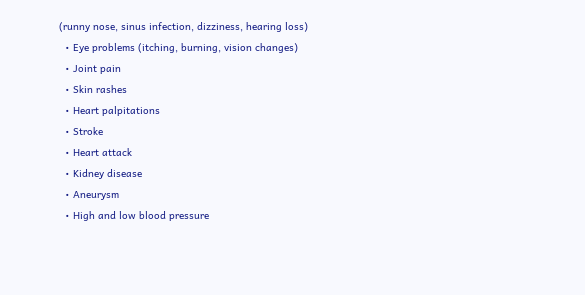(runny nose, sinus infection, dizziness, hearing loss)
  • Eye problems (itching, burning, vision changes)
  • Joint pain
  • Skin rashes
  • Heart palpitations
  • Stroke
  • Heart attack
  • Kidney disease
  • Aneurysm
  • High and low blood pressure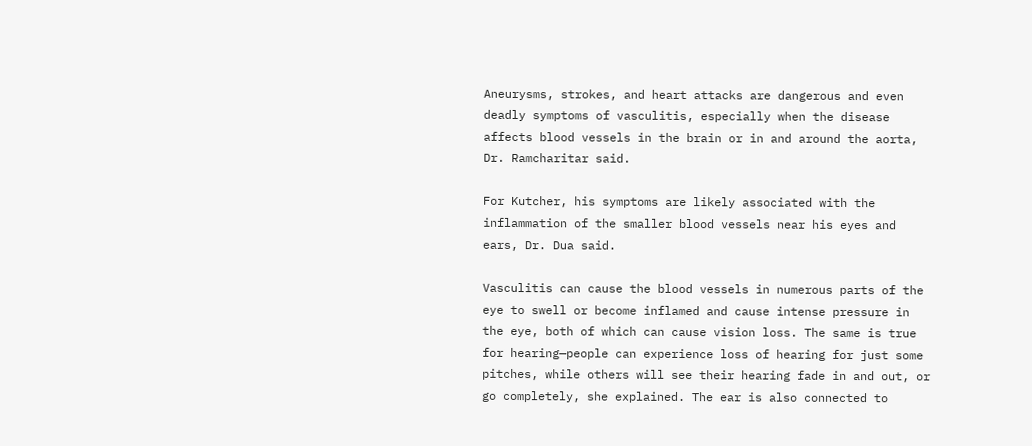Aneurysms, strokes, and heart attacks are dangerous and even deadly symptoms of vasculitis, especially when the disease affects blood vessels in the brain or in and around the aorta, Dr. Ramcharitar said.

For Kutcher, his symptoms are likely associated with the inflammation of the smaller blood vessels near his eyes and ears, Dr. Dua said.

Vasculitis can cause the blood vessels in numerous parts of the eye to swell or become inflamed and cause intense pressure in the eye, both of which can cause vision loss. The same is true for hearing—people can experience loss of hearing for just some pitches, while others will see their hearing fade in and out, or go completely, she explained. The ear is also connected to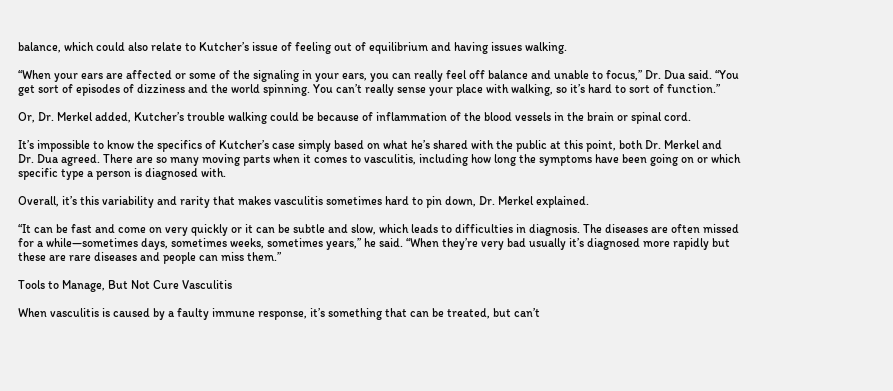balance, which could also relate to Kutcher’s issue of feeling out of equilibrium and having issues walking.

“When your ears are affected or some of the signaling in your ears, you can really feel off balance and unable to focus,” Dr. Dua said. “You get sort of episodes of dizziness and the world spinning. You can’t really sense your place with walking, so it’s hard to sort of function.”

Or, Dr. Merkel added, Kutcher’s trouble walking could be because of inflammation of the blood vessels in the brain or spinal cord.

It’s impossible to know the specifics of Kutcher’s case simply based on what he’s shared with the public at this point, both Dr. Merkel and Dr. Dua agreed. There are so many moving parts when it comes to vasculitis, including how long the symptoms have been going on or which specific type a person is diagnosed with.

Overall, it’s this variability and rarity that makes vasculitis sometimes hard to pin down, Dr. Merkel explained.

“It can be fast and come on very quickly or it can be subtle and slow, which leads to difficulties in diagnosis. The diseases are often missed for a while—sometimes days, sometimes weeks, sometimes years,” he said. “When they’re very bad usually it’s diagnosed more rapidly but these are rare diseases and people can miss them.”

Tools to Manage, But Not Cure Vasculitis

When vasculitis is caused by a faulty immune response, it’s something that can be treated, but can’t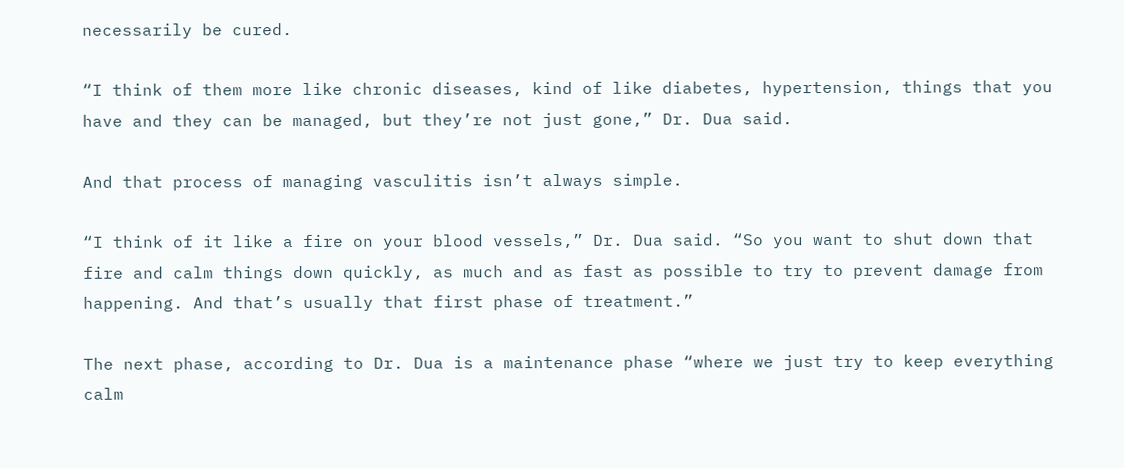necessarily be cured.

“I think of them more like chronic diseases, kind of like diabetes, hypertension, things that you have and they can be managed, but they’re not just gone,” Dr. Dua said.

And that process of managing vasculitis isn’t always simple.

“I think of it like a fire on your blood vessels,” Dr. Dua said. “So you want to shut down that fire and calm things down quickly, as much and as fast as possible to try to prevent damage from happening. And that’s usually that first phase of treatment.”

The next phase, according to Dr. Dua is a maintenance phase “where we just try to keep everything calm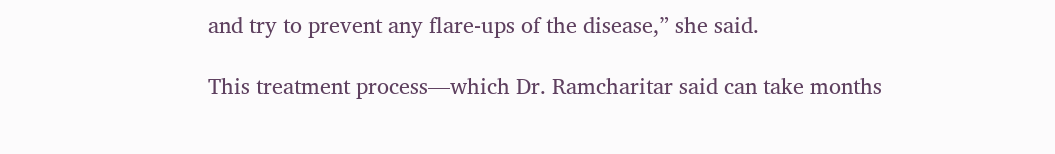and try to prevent any flare-ups of the disease,” she said.

This treatment process—which Dr. Ramcharitar said can take months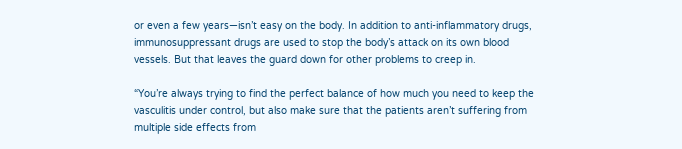or even a few years—isn’t easy on the body. In addition to anti-inflammatory drugs, immunosuppressant drugs are used to stop the body’s attack on its own blood vessels. But that leaves the guard down for other problems to creep in.

“You’re always trying to find the perfect balance of how much you need to keep the vasculitis under control, but also make sure that the patients aren’t suffering from multiple side effects from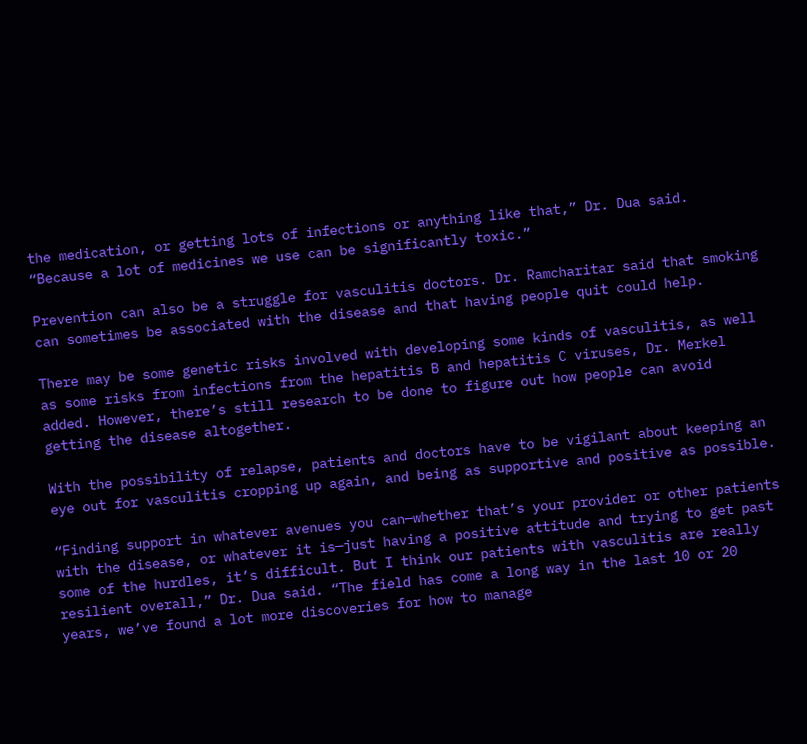the medication, or getting lots of infections or anything like that,” Dr. Dua said. “Because a lot of medicines we use can be significantly toxic.”

Prevention can also be a struggle for vasculitis doctors. Dr. Ramcharitar said that smoking can sometimes be associated with the disease and that having people quit could help.

There may be some genetic risks involved with developing some kinds of vasculitis, as well as some risks from infections from the hepatitis B and hepatitis C viruses, Dr. Merkel added. However, there’s still research to be done to figure out how people can avoid getting the disease altogether.

With the possibility of relapse, patients and doctors have to be vigilant about keeping an eye out for vasculitis cropping up again, and being as supportive and positive as possible.

“Finding support in whatever avenues you can—whether that’s your provider or other patients with the disease, or whatever it is—just having a positive attitude and trying to get past some of the hurdles, it’s difficult. But I think our patients with vasculitis are really resilient overall,” Dr. Dua said. “The field has come a long way in the last 10 or 20 years, we’ve found a lot more discoveries for how to manage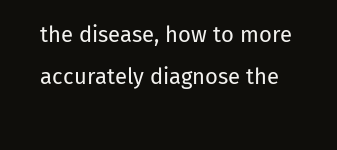the disease, how to more accurately diagnose the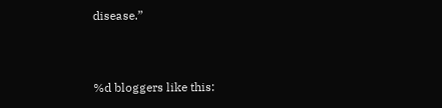disease.”


%d bloggers like this: